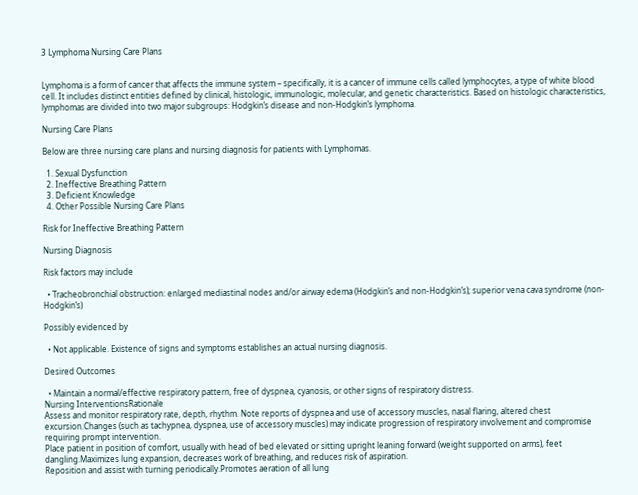3 Lymphoma Nursing Care Plans


Lymphoma is a form of cancer that affects the immune system – specifically, it is a cancer of immune cells called lymphocytes, a type of white blood cell. It includes distinct entities defined by clinical, histologic, immunologic, molecular, and genetic characteristics. Based on histologic characteristics, lymphomas are divided into two major subgroups: Hodgkin’s disease and non-Hodgkin’s lymphoma.

Nursing Care Plans

Below are three nursing care plans and nursing diagnosis for patients with Lymphomas.

  1. Sexual Dysfunction
  2. Ineffective Breathing Pattern
  3. Deficient Knowledge
  4. Other Possible Nursing Care Plans

Risk for Ineffective Breathing Pattern

Nursing Diagnosis

Risk factors may include

  • Tracheobronchial obstruction: enlarged mediastinal nodes and/or airway edema (Hodgkin’s and non-Hodgkin’s); superior vena cava syndrome (non-Hodgkin’s)

Possibly evidenced by

  • Not applicable. Existence of signs and symptoms establishes an actual nursing diagnosis.

Desired Outcomes

  • Maintain a normal/effective respiratory pattern, free of dyspnea, cyanosis, or other signs of respiratory distress.
Nursing InterventionsRationale
Assess and monitor respiratory rate, depth, rhythm. Note reports of dyspnea and use of accessory muscles, nasal flaring, altered chest excursion.Changes (such as tachypnea, dyspnea, use of accessory muscles) may indicate progression of respiratory involvement and compromise requiring prompt intervention.
Place patient in position of comfort, usually with head of bed elevated or sitting upright leaning forward (weight supported on arms), feet dangling.Maximizes lung expansion, decreases work of breathing, and reduces risk of aspiration.
Reposition and assist with turning periodically.Promotes aeration of all lung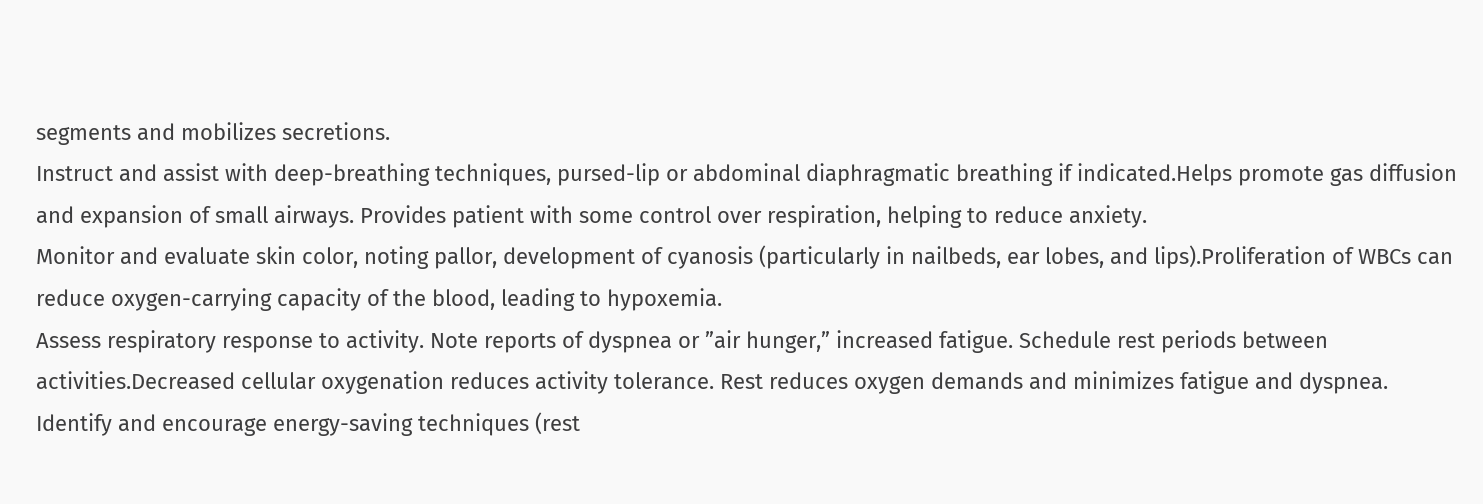segments and mobilizes secretions.
Instruct and assist with deep-breathing techniques, pursed-lip or abdominal diaphragmatic breathing if indicated.Helps promote gas diffusion and expansion of small airways. Provides patient with some control over respiration, helping to reduce anxiety.
Monitor and evaluate skin color, noting pallor, development of cyanosis (particularly in nailbeds, ear lobes, and lips).Proliferation of WBCs can reduce oxygen-carrying capacity of the blood, leading to hypoxemia.
Assess respiratory response to activity. Note reports of dyspnea or ”air hunger,” increased fatigue. Schedule rest periods between activities.Decreased cellular oxygenation reduces activity tolerance. Rest reduces oxygen demands and minimizes fatigue and dyspnea.
Identify and encourage energy-saving techniques (rest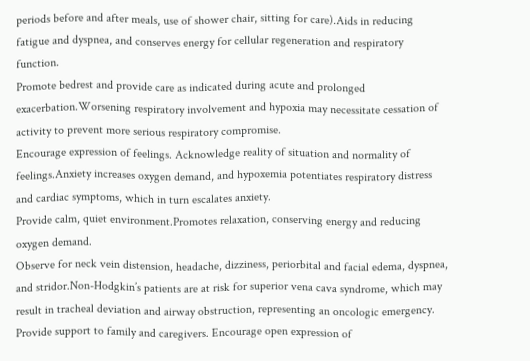periods before and after meals, use of shower chair, sitting for care).Aids in reducing fatigue and dyspnea, and conserves energy for cellular regeneration and respiratory function.
Promote bedrest and provide care as indicated during acute and prolonged exacerbation.Worsening respiratory involvement and hypoxia may necessitate cessation of activity to prevent more serious respiratory compromise.
Encourage expression of feelings. Acknowledge reality of situation and normality of feelings.Anxiety increases oxygen demand, and hypoxemia potentiates respiratory distress and cardiac symptoms, which in turn escalates anxiety.
Provide calm, quiet environment.Promotes relaxation, conserving energy and reducing oxygen demand.
Observe for neck vein distension, headache, dizziness, periorbital and facial edema, dyspnea, and stridor.Non-Hodgkin’s patients are at risk for superior vena cava syndrome, which may result in tracheal deviation and airway obstruction, representing an oncologic emergency.
Provide support to family and caregivers. Encourage open expression of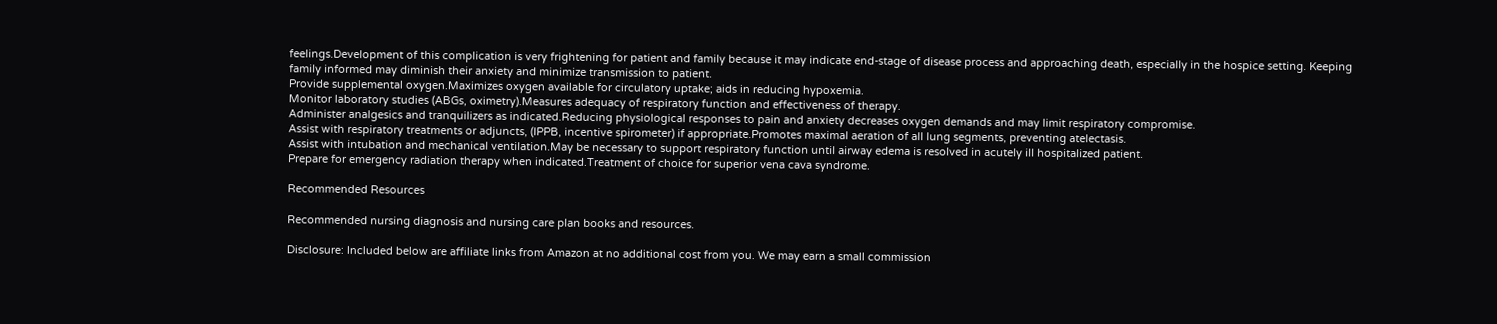feelings.Development of this complication is very frightening for patient and family because it may indicate end-stage of disease process and approaching death, especially in the hospice setting. Keeping family informed may diminish their anxiety and minimize transmission to patient.
Provide supplemental oxygen.Maximizes oxygen available for circulatory uptake; aids in reducing hypoxemia.
Monitor laboratory studies (ABGs, oximetry).Measures adequacy of respiratory function and effectiveness of therapy.
Administer analgesics and tranquilizers as indicated.Reducing physiological responses to pain and anxiety decreases oxygen demands and may limit respiratory compromise.
Assist with respiratory treatments or adjuncts, (IPPB, incentive spirometer) if appropriate.Promotes maximal aeration of all lung segments, preventing atelectasis.
Assist with intubation and mechanical ventilation.May be necessary to support respiratory function until airway edema is resolved in acutely ill hospitalized patient.
Prepare for emergency radiation therapy when indicated.Treatment of choice for superior vena cava syndrome.

Recommended Resources

Recommended nursing diagnosis and nursing care plan books and resources.

Disclosure: Included below are affiliate links from Amazon at no additional cost from you. We may earn a small commission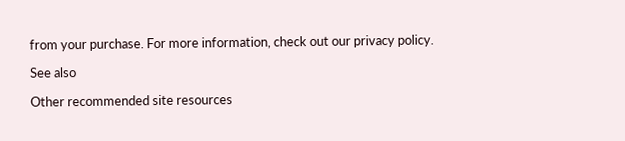from your purchase. For more information, check out our privacy policy.

See also

Other recommended site resources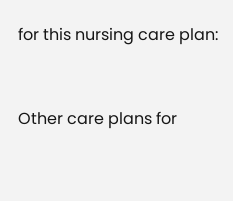for this nursing care plan:


Other care plans for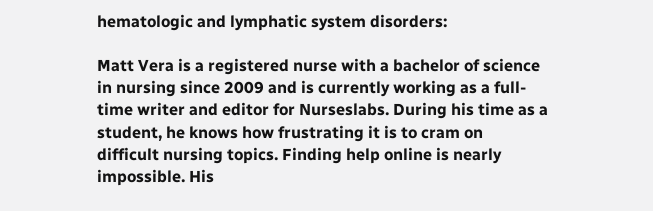hematologic and lymphatic system disorders:

Matt Vera is a registered nurse with a bachelor of science in nursing since 2009 and is currently working as a full-time writer and editor for Nurseslabs. During his time as a student, he knows how frustrating it is to cram on difficult nursing topics. Finding help online is nearly impossible. His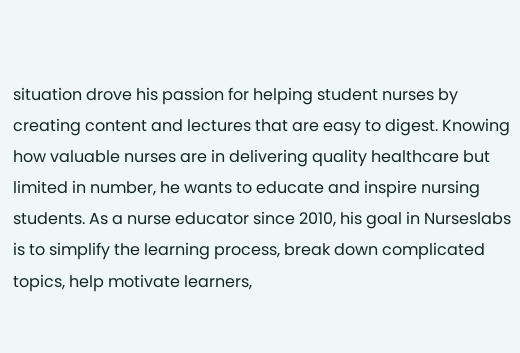situation drove his passion for helping student nurses by creating content and lectures that are easy to digest. Knowing how valuable nurses are in delivering quality healthcare but limited in number, he wants to educate and inspire nursing students. As a nurse educator since 2010, his goal in Nurseslabs is to simplify the learning process, break down complicated topics, help motivate learners,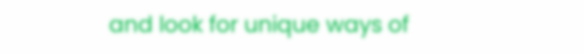and look for unique ways of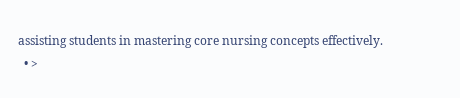assisting students in mastering core nursing concepts effectively.
  • >